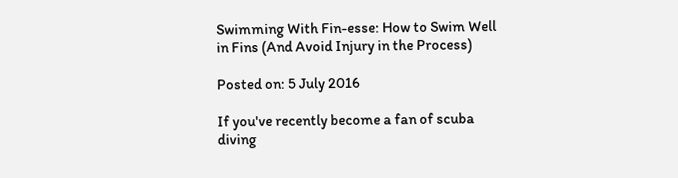Swimming With Fin-esse: How to Swim Well in Fins (And Avoid Injury in the Process)

Posted on: 5 July 2016

If you've recently become a fan of scuba diving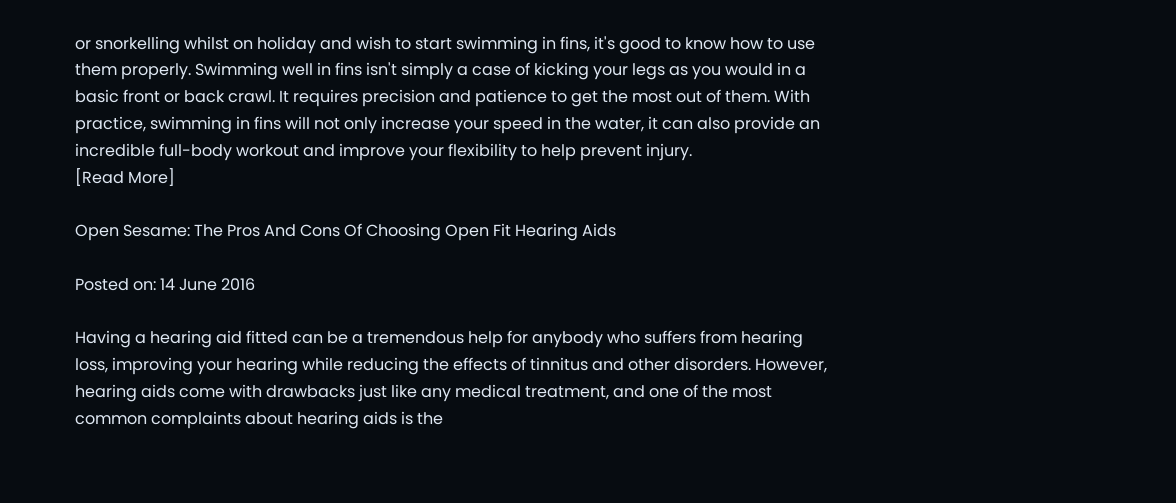or snorkelling whilst on holiday and wish to start swimming in fins, it's good to know how to use them properly. Swimming well in fins isn't simply a case of kicking your legs as you would in a basic front or back crawl. It requires precision and patience to get the most out of them. With practice, swimming in fins will not only increase your speed in the water, it can also provide an incredible full-body workout and improve your flexibility to help prevent injury.
[Read More]

Open Sesame: The Pros And Cons Of Choosing Open Fit Hearing Aids

Posted on: 14 June 2016

Having a hearing aid fitted can be a tremendous help for anybody who suffers from hearing loss, improving your hearing while reducing the effects of tinnitus and other disorders. However, hearing aids come with drawbacks just like any medical treatment, and one of the most common complaints about hearing aids is the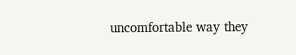uncomfortable way they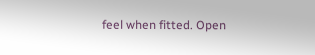feel when fitted. Open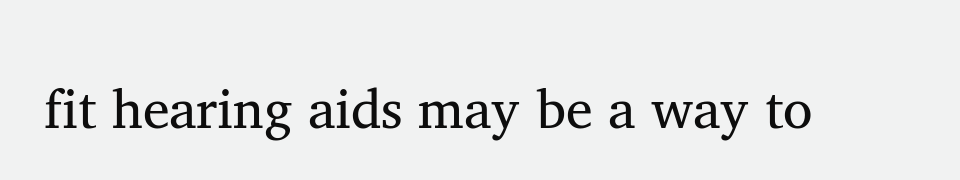fit hearing aids may be a way to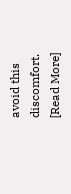avoid this discomfort.
[Read More]